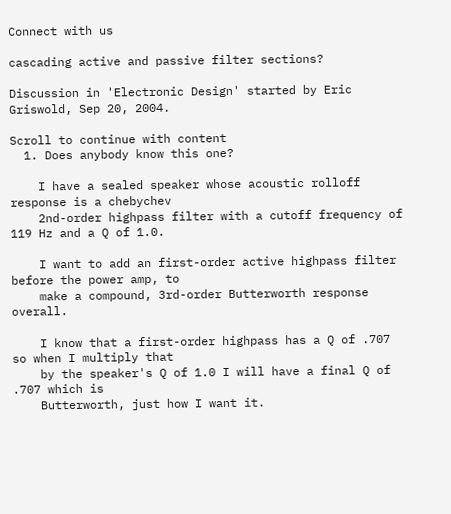Connect with us

cascading active and passive filter sections?

Discussion in 'Electronic Design' started by Eric Griswold, Sep 20, 2004.

Scroll to continue with content
  1. Does anybody know this one?

    I have a sealed speaker whose acoustic rolloff response is a chebychev
    2nd-order highpass filter with a cutoff frequency of 119 Hz and a Q of 1.0.

    I want to add an first-order active highpass filter before the power amp, to
    make a compound, 3rd-order Butterworth response overall.

    I know that a first-order highpass has a Q of .707 so when I multiply that
    by the speaker's Q of 1.0 I will have a final Q of .707 which is
    Butterworth, just how I want it.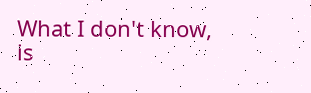What I don't know, is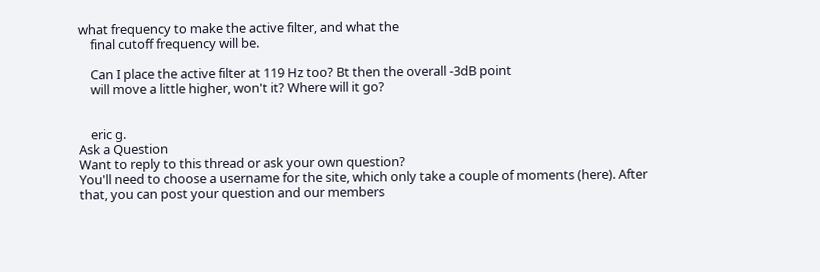what frequency to make the active filter, and what the
    final cutoff frequency will be.

    Can I place the active filter at 119 Hz too? Bt then the overall -3dB point
    will move a little higher, won't it? Where will it go?


    eric g.
Ask a Question
Want to reply to this thread or ask your own question?
You'll need to choose a username for the site, which only take a couple of moments (here). After that, you can post your question and our members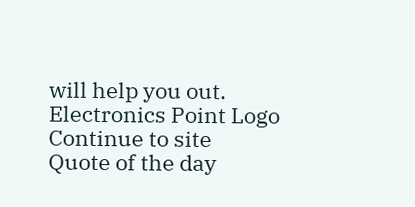will help you out.
Electronics Point Logo
Continue to site
Quote of the day